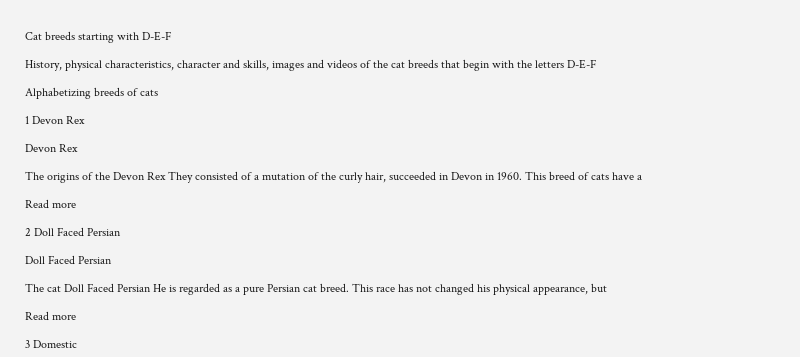Cat breeds starting with D-E-F

History, physical characteristics, character and skills, images and videos of the cat breeds that begin with the letters D-E-F

Alphabetizing breeds of cats

1 Devon Rex

Devon Rex

The origins of the Devon Rex They consisted of a mutation of the curly hair, succeeded in Devon in 1960. This breed of cats have a

Read more

2 Doll Faced Persian

Doll Faced Persian

The cat Doll Faced Persian He is regarded as a pure Persian cat breed. This race has not changed his physical appearance, but

Read more

3 Domestic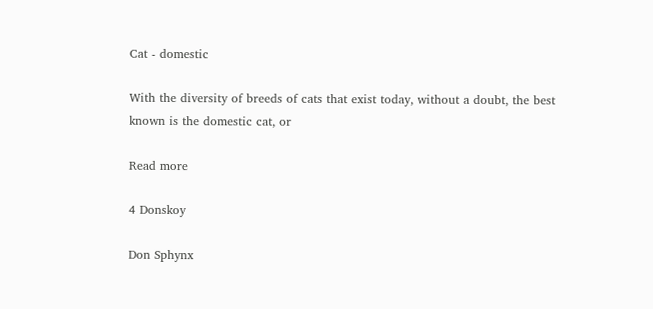Cat - domestic

With the diversity of breeds of cats that exist today, without a doubt, the best known is the domestic cat, or

Read more

4 Donskoy

Don Sphynx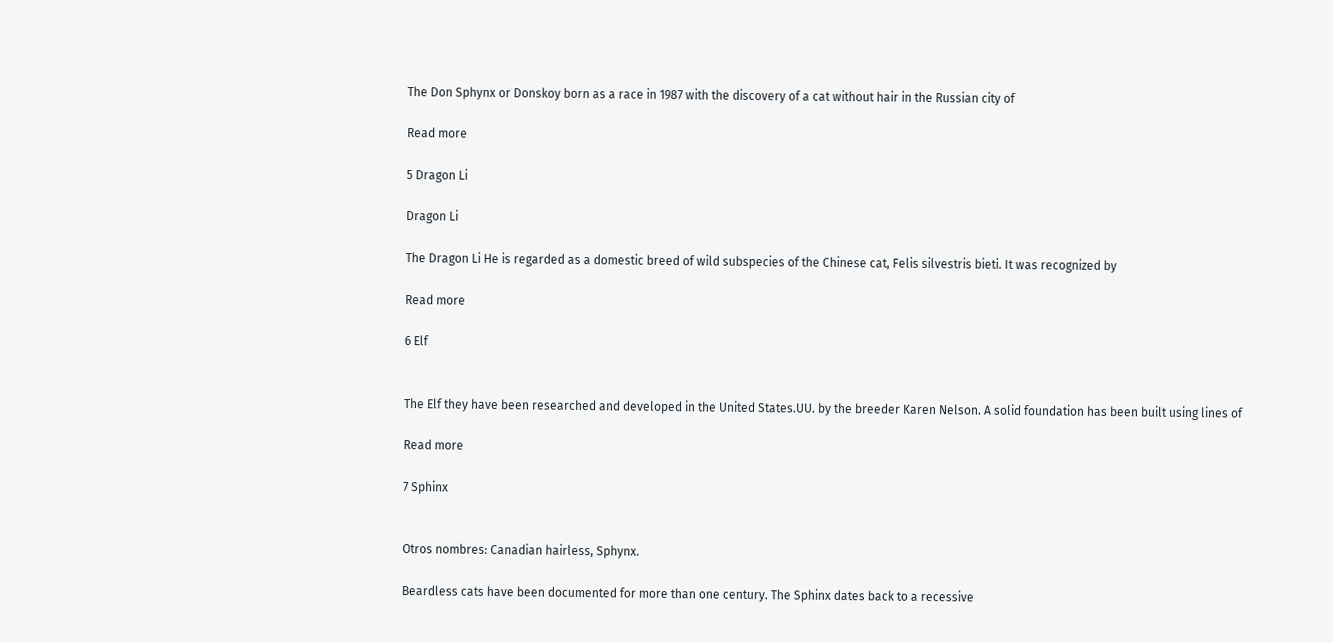The Don Sphynx or Donskoy born as a race in 1987 with the discovery of a cat without hair in the Russian city of

Read more

5 Dragon Li

Dragon Li

The Dragon Li He is regarded as a domestic breed of wild subspecies of the Chinese cat, Felis silvestris bieti. It was recognized by

Read more

6 Elf


The Elf they have been researched and developed in the United States.UU. by the breeder Karen Nelson. A solid foundation has been built using lines of

Read more

7 Sphinx


Otros nombres: Canadian hairless, Sphynx.

Beardless cats have been documented for more than one century. The Sphinx dates back to a recessive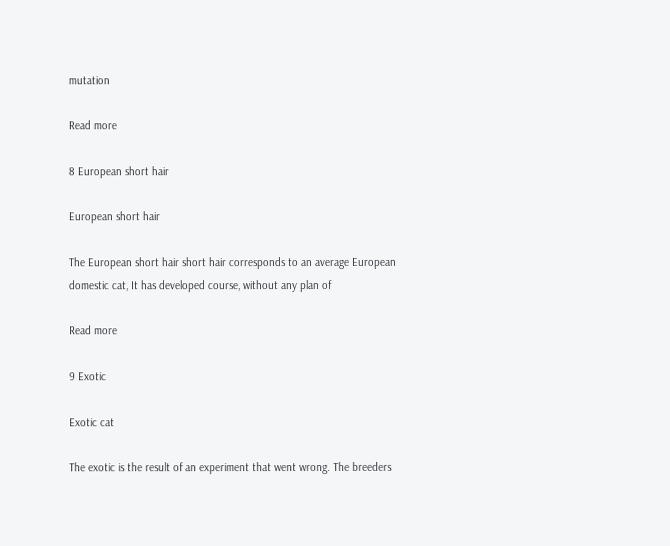mutation

Read more

8 European short hair

European short hair

The European short hair short hair corresponds to an average European domestic cat, It has developed course, without any plan of

Read more

9 Exotic

Exotic cat

The exotic is the result of an experiment that went wrong. The breeders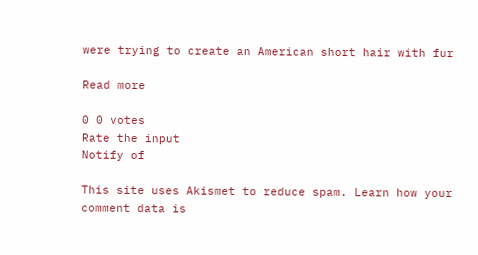were trying to create an American short hair with fur

Read more

0 0 votes
Rate the input
Notify of

This site uses Akismet to reduce spam. Learn how your comment data is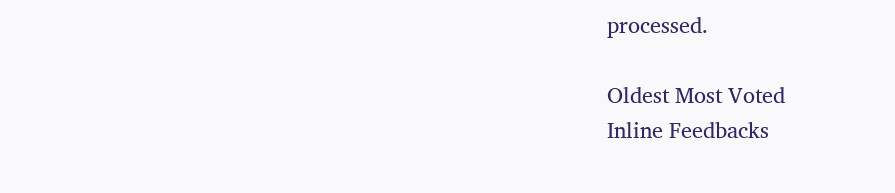processed.

Oldest Most Voted
Inline Feedbacks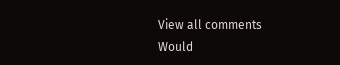View all comments
Would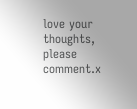love your thoughts, please comment.x